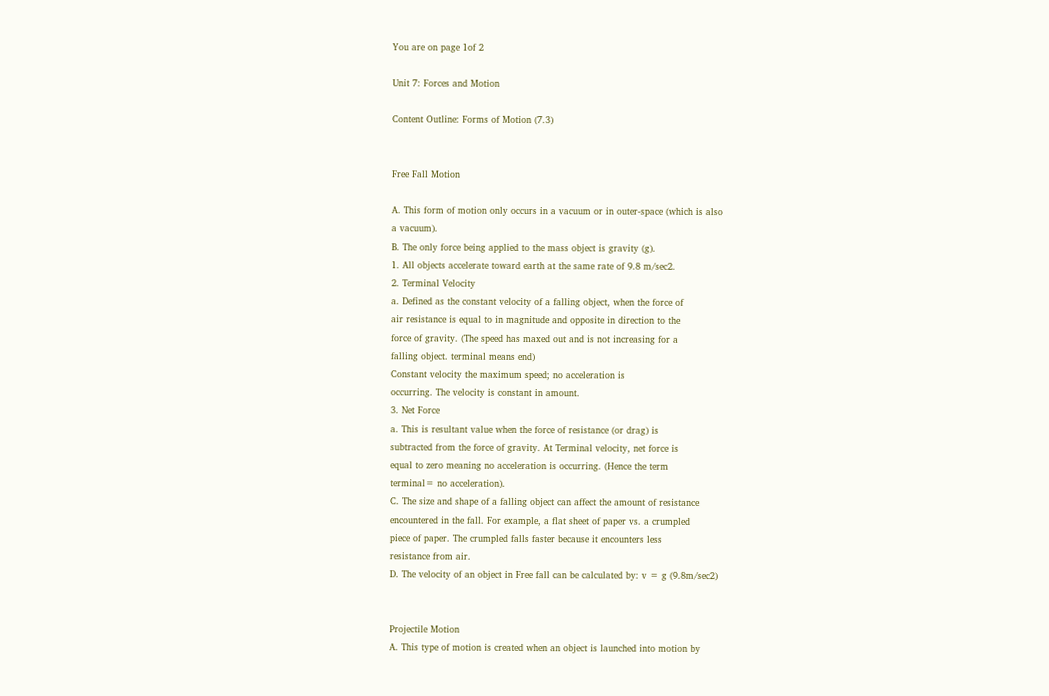You are on page 1of 2

Unit 7: Forces and Motion

Content Outline: Forms of Motion (7.3)


Free Fall Motion

A. This form of motion only occurs in a vacuum or in outer-space (which is also
a vacuum).
B. The only force being applied to the mass object is gravity (g).
1. All objects accelerate toward earth at the same rate of 9.8 m/sec2.
2. Terminal Velocity
a. Defined as the constant velocity of a falling object, when the force of
air resistance is equal to in magnitude and opposite in direction to the
force of gravity. (The speed has maxed out and is not increasing for a
falling object. terminal means end)
Constant velocity the maximum speed; no acceleration is
occurring. The velocity is constant in amount.
3. Net Force
a. This is resultant value when the force of resistance (or drag) is
subtracted from the force of gravity. At Terminal velocity, net force is
equal to zero meaning no acceleration is occurring. (Hence the term
terminal= no acceleration).
C. The size and shape of a falling object can affect the amount of resistance
encountered in the fall. For example, a flat sheet of paper vs. a crumpled
piece of paper. The crumpled falls faster because it encounters less
resistance from air.
D. The velocity of an object in Free fall can be calculated by: v = g (9.8m/sec2)


Projectile Motion
A. This type of motion is created when an object is launched into motion by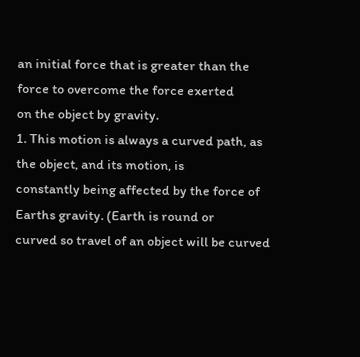an initial force that is greater than the force to overcome the force exerted
on the object by gravity.
1. This motion is always a curved path, as the object, and its motion, is
constantly being affected by the force of Earths gravity. (Earth is round or
curved so travel of an object will be curved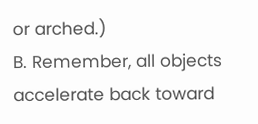or arched.)
B. Remember, all objects accelerate back toward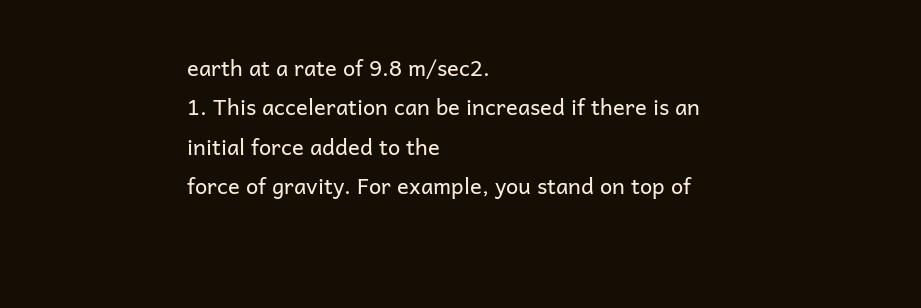earth at a rate of 9.8 m/sec2.
1. This acceleration can be increased if there is an initial force added to the
force of gravity. For example, you stand on top of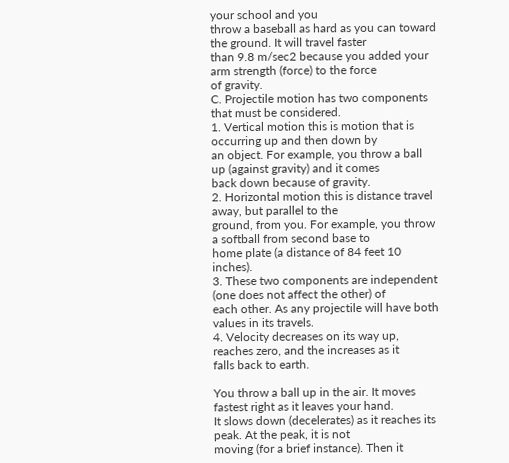your school and you
throw a baseball as hard as you can toward the ground. It will travel faster
than 9.8 m/sec2 because you added your arm strength (force) to the force
of gravity.
C. Projectile motion has two components that must be considered.
1. Vertical motion this is motion that is occurring up and then down by
an object. For example, you throw a ball up (against gravity) and it comes
back down because of gravity.
2. Horizontal motion this is distance travel away, but parallel to the
ground, from you. For example, you throw a softball from second base to
home plate (a distance of 84 feet 10 inches).
3. These two components are independent (one does not affect the other) of
each other. As any projectile will have both values in its travels.
4. Velocity decreases on its way up, reaches zero, and the increases as it
falls back to earth.

You throw a ball up in the air. It moves fastest right as it leaves your hand.
It slows down (decelerates) as it reaches its peak. At the peak, it is not
moving (for a brief instance). Then it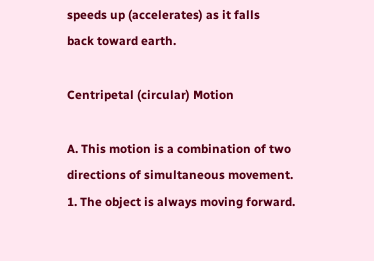speeds up (accelerates) as it falls
back toward earth.

Centripetal (circular) Motion

A. This motion is a combination of two directions of simultaneous movement.
1. The object is always moving forward.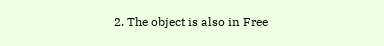2. The object is also in Free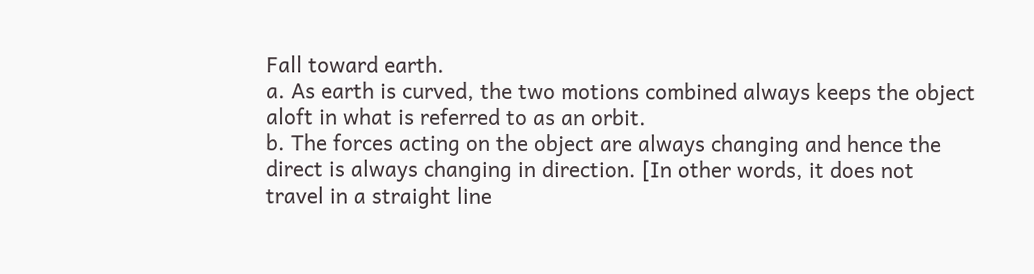Fall toward earth.
a. As earth is curved, the two motions combined always keeps the object
aloft in what is referred to as an orbit.
b. The forces acting on the object are always changing and hence the
direct is always changing in direction. [In other words, it does not
travel in a straight line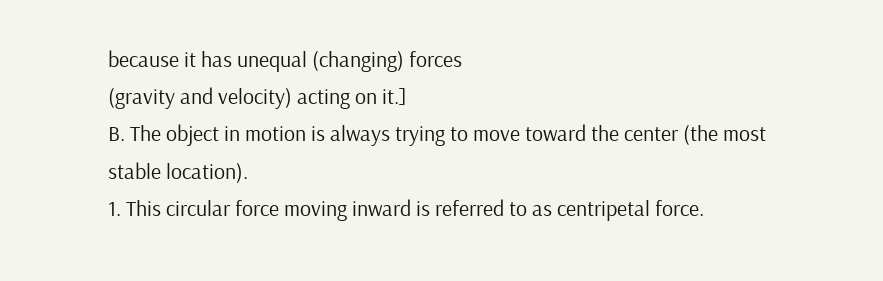because it has unequal (changing) forces
(gravity and velocity) acting on it.]
B. The object in motion is always trying to move toward the center (the most
stable location).
1. This circular force moving inward is referred to as centripetal force.